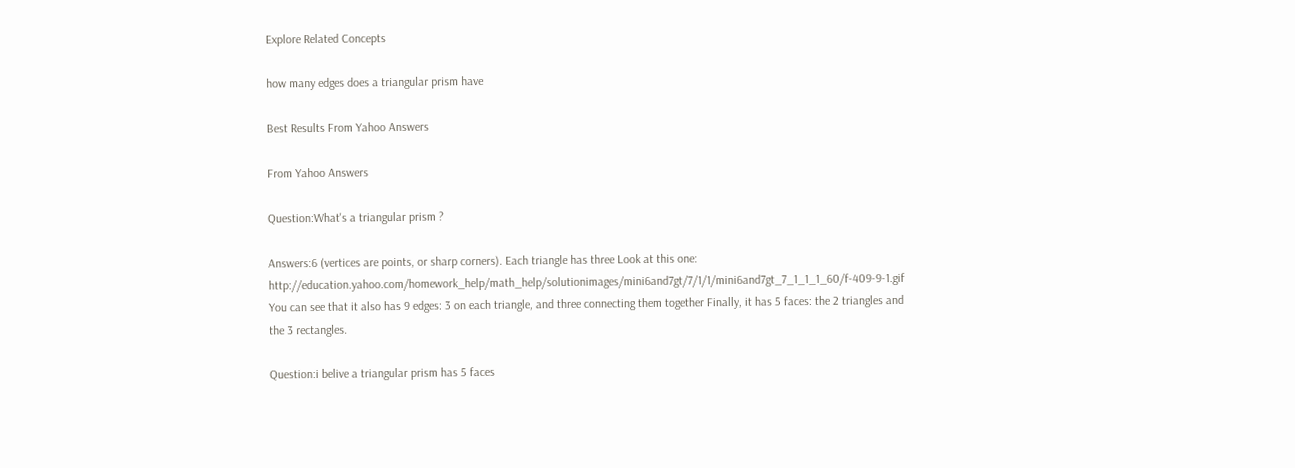Explore Related Concepts

how many edges does a triangular prism have

Best Results From Yahoo Answers

From Yahoo Answers

Question:What's a triangular prism ?

Answers:6 (vertices are points, or sharp corners). Each triangle has three Look at this one: http://education.yahoo.com/homework_help/math_help/solutionimages/mini6and7gt/7/1/1/mini6and7gt_7_1_1_1_60/f-409-9-1.gif You can see that it also has 9 edges: 3 on each triangle, and three connecting them together Finally, it has 5 faces: the 2 triangles and the 3 rectangles.

Question:i belive a triangular prism has 5 faces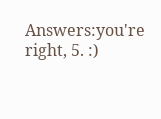Answers:you're right, 5. :)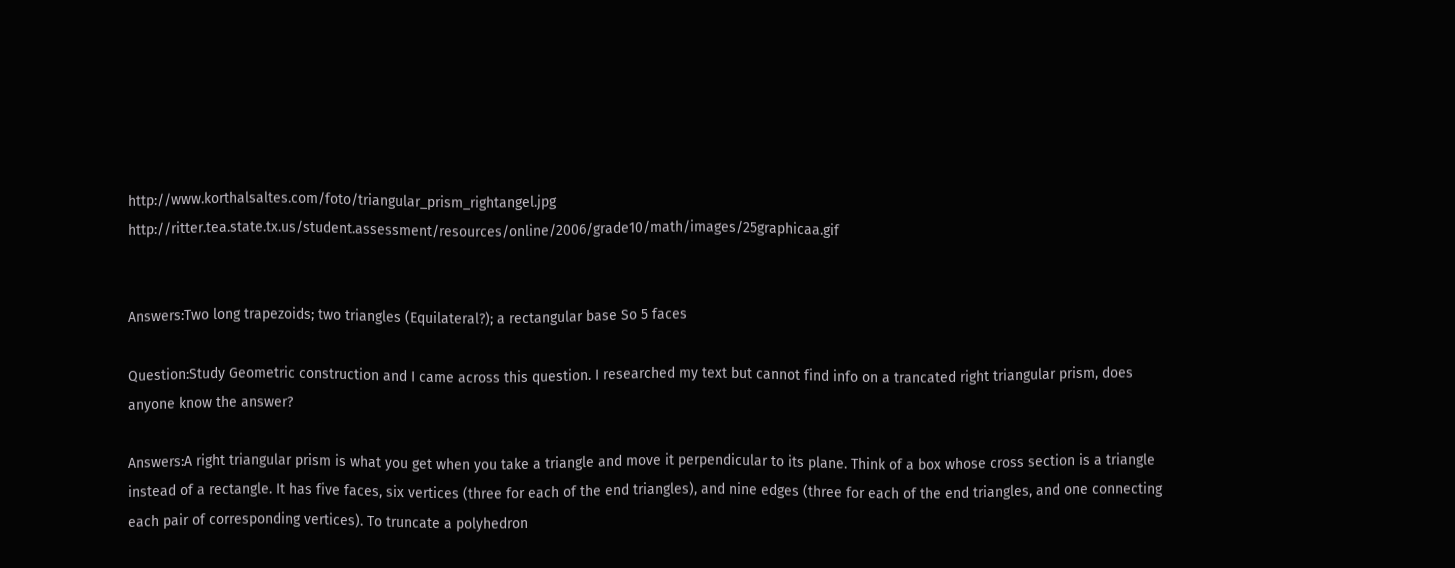http://www.korthalsaltes.com/foto/triangular_prism_rightangel.jpg http://ritter.tea.state.tx.us/student.assessment/resources/online/2006/grade10/math/images/25graphicaa.gif


Answers:Two long trapezoids; two triangles (Equilateral?); a rectangular base So 5 faces

Question:Study Geometric construction and I came across this question. I researched my text but cannot find info on a trancated right triangular prism, does anyone know the answer?

Answers:A right triangular prism is what you get when you take a triangle and move it perpendicular to its plane. Think of a box whose cross section is a triangle instead of a rectangle. It has five faces, six vertices (three for each of the end triangles), and nine edges (three for each of the end triangles, and one connecting each pair of corresponding vertices). To truncate a polyhedron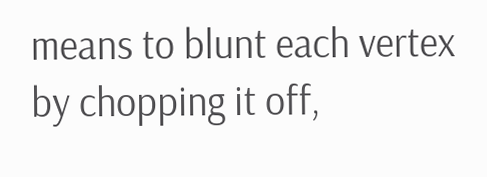means to blunt each vertex by chopping it off,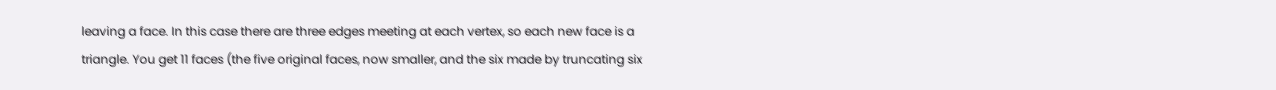leaving a face. In this case there are three edges meeting at each vertex, so each new face is a triangle. You get 11 faces (the five original faces, now smaller, and the six made by truncating six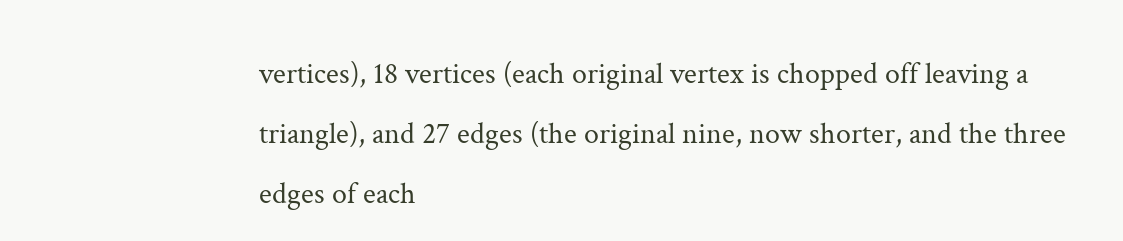vertices), 18 vertices (each original vertex is chopped off leaving a triangle), and 27 edges (the original nine, now shorter, and the three edges of each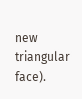new triangular face).